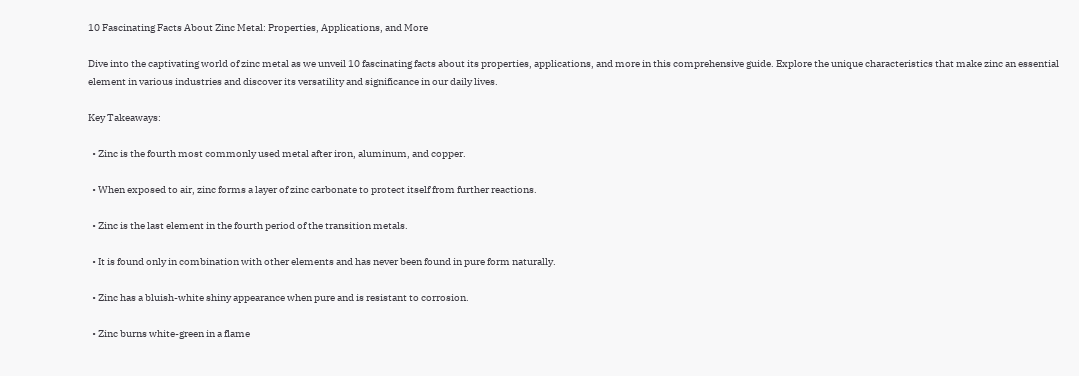10 Fascinating Facts About Zinc Metal: Properties, Applications, and More

Dive into the captivating world of zinc metal as we unveil 10 fascinating facts about its properties, applications, and more in this comprehensive guide. Explore the unique characteristics that make zinc an essential element in various industries and discover its versatility and significance in our daily lives.

Key Takeaways:

  • Zinc is the fourth most commonly used metal after iron, aluminum, and copper.

  • When exposed to air, zinc forms a layer of zinc carbonate to protect itself from further reactions.

  • Zinc is the last element in the fourth period of the transition metals.

  • It is found only in combination with other elements and has never been found in pure form naturally.

  • Zinc has a bluish-white shiny appearance when pure and is resistant to corrosion.

  • Zinc burns white-green in a flame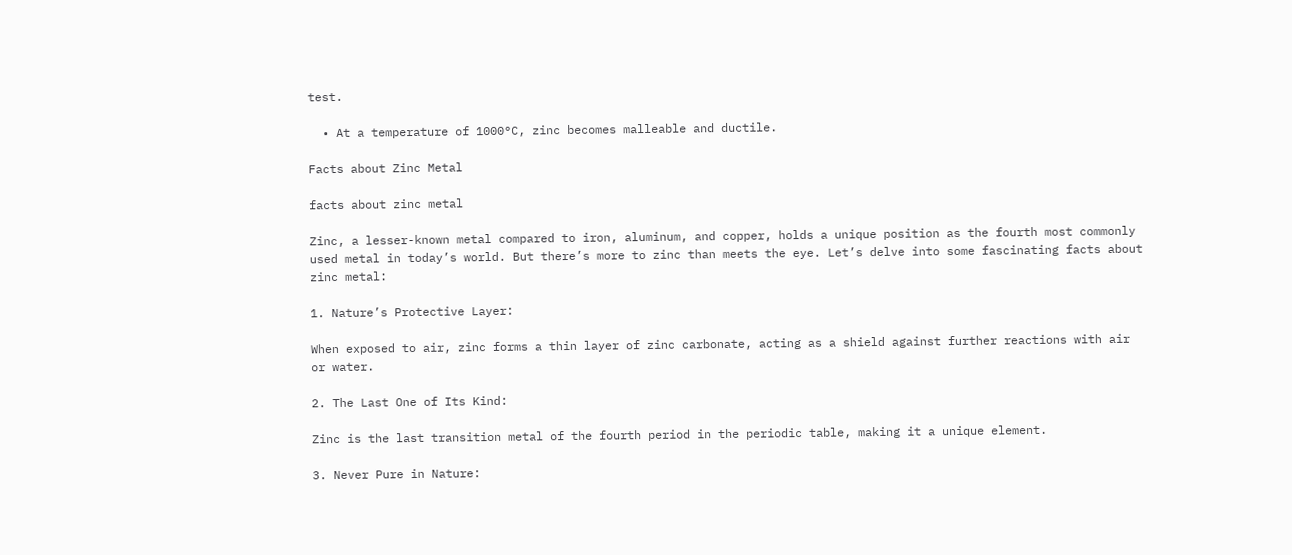test.

  • At a temperature of 1000°C, zinc becomes malleable and ductile.

Facts about Zinc Metal

facts about zinc metal

Zinc, a lesser-known metal compared to iron, aluminum, and copper, holds a unique position as the fourth most commonly used metal in today’s world. But there’s more to zinc than meets the eye. Let’s delve into some fascinating facts about zinc metal:

1. Nature’s Protective Layer:

When exposed to air, zinc forms a thin layer of zinc carbonate, acting as a shield against further reactions with air or water.

2. The Last One of Its Kind:

Zinc is the last transition metal of the fourth period in the periodic table, making it a unique element.

3. Never Pure in Nature: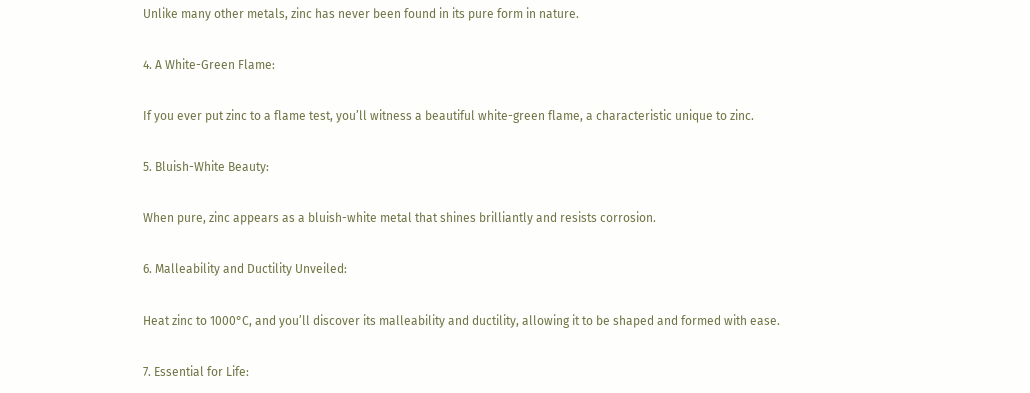Unlike many other metals, zinc has never been found in its pure form in nature.

4. A White-Green Flame:

If you ever put zinc to a flame test, you’ll witness a beautiful white-green flame, a characteristic unique to zinc.

5. Bluish-White Beauty:

When pure, zinc appears as a bluish-white metal that shines brilliantly and resists corrosion.

6. Malleability and Ductility Unveiled:

Heat zinc to 1000°C, and you’ll discover its malleability and ductility, allowing it to be shaped and formed with ease.

7. Essential for Life: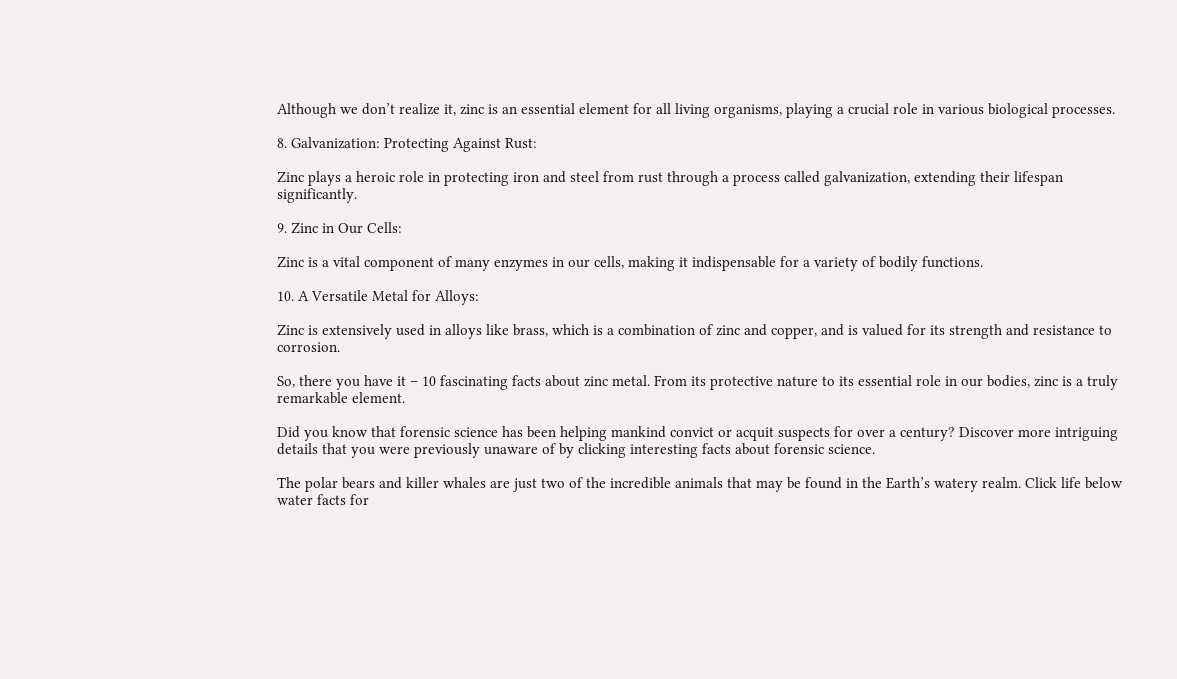Although we don’t realize it, zinc is an essential element for all living organisms, playing a crucial role in various biological processes.

8. Galvanization: Protecting Against Rust:

Zinc plays a heroic role in protecting iron and steel from rust through a process called galvanization, extending their lifespan significantly.

9. Zinc in Our Cells:

Zinc is a vital component of many enzymes in our cells, making it indispensable for a variety of bodily functions.

10. A Versatile Metal for Alloys:

Zinc is extensively used in alloys like brass, which is a combination of zinc and copper, and is valued for its strength and resistance to corrosion.

So, there you have it – 10 fascinating facts about zinc metal. From its protective nature to its essential role in our bodies, zinc is a truly remarkable element.

Did you know that forensic science has been helping mankind convict or acquit suspects for over a century? Discover more intriguing details that you were previously unaware of by clicking interesting facts about forensic science.

The polar bears and killer whales are just two of the incredible animals that may be found in the Earth’s watery realm. Click life below water facts for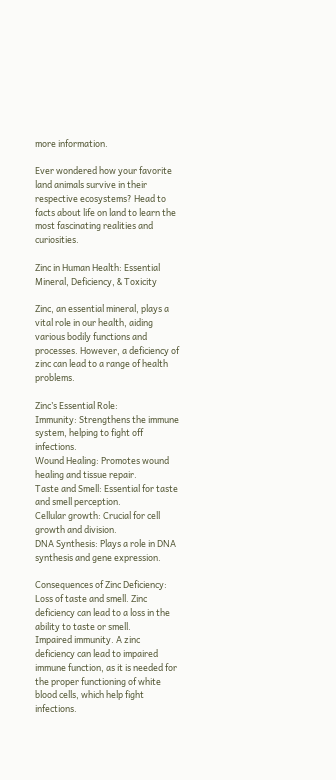more information.

Ever wondered how your favorite land animals survive in their respective ecosystems? Head to facts about life on land to learn the most fascinating realities and curiosities.

Zinc in Human Health: Essential Mineral, Deficiency, & Toxicity

Zinc, an essential mineral, plays a vital role in our health, aiding various bodily functions and processes. However, a deficiency of zinc can lead to a range of health problems.

Zinc’s Essential Role:
Immunity: Strengthens the immune system, helping to fight off infections.
Wound Healing: Promotes wound healing and tissue repair.
Taste and Smell: Essential for taste and smell perception.
Cellular growth: Crucial for cell growth and division.
DNA Synthesis: Plays a role in DNA synthesis and gene expression.

Consequences of Zinc Deficiency:
Loss of taste and smell. Zinc deficiency can lead to a loss in the ability to taste or smell.
Impaired immunity. A zinc deficiency can lead to impaired immune function, as it is needed for the proper functioning of white blood cells, which help fight infections.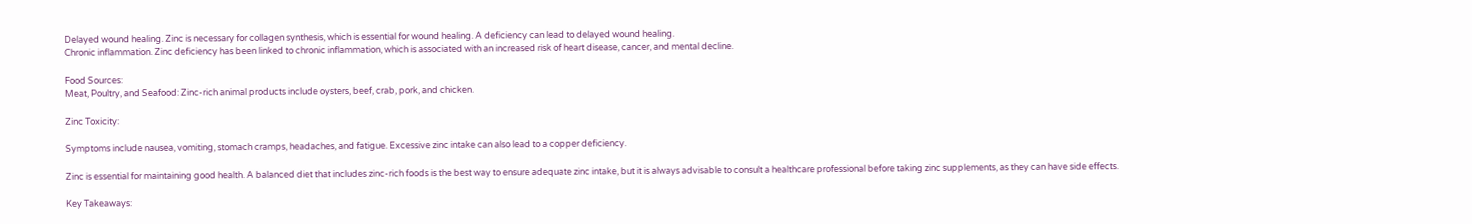Delayed wound healing. Zinc is necessary for collagen synthesis, which is essential for wound healing. A deficiency can lead to delayed wound healing.
Chronic inflammation. Zinc deficiency has been linked to chronic inflammation, which is associated with an increased risk of heart disease, cancer, and mental decline.

Food Sources:
Meat, Poultry, and Seafood: Zinc-rich animal products include oysters, beef, crab, pork, and chicken.

Zinc Toxicity:

Symptoms include nausea, vomiting, stomach cramps, headaches, and fatigue. Excessive zinc intake can also lead to a copper deficiency.

Zinc is essential for maintaining good health. A balanced diet that includes zinc-rich foods is the best way to ensure adequate zinc intake, but it is always advisable to consult a healthcare professional before taking zinc supplements, as they can have side effects.

Key Takeaways: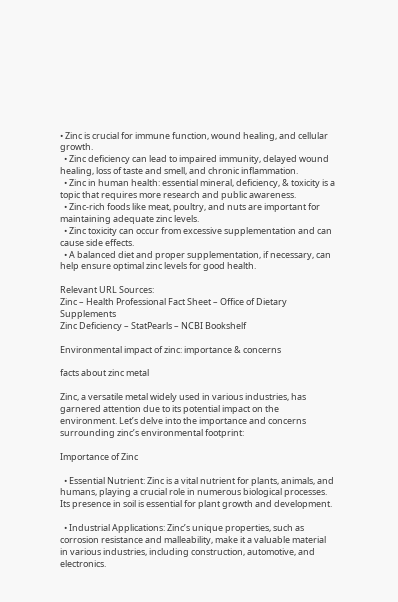• Zinc is crucial for immune function, wound healing, and cellular growth.
  • Zinc deficiency can lead to impaired immunity, delayed wound healing, loss of taste and smell, and chronic inflammation.
  • Zinc in human health: essential mineral, deficiency, & toxicity is a topic that requires more research and public awareness.
  • Zinc-rich foods like meat, poultry, and nuts are important for maintaining adequate zinc levels.
  • Zinc toxicity can occur from excessive supplementation and can cause side effects.
  • A balanced diet and proper supplementation, if necessary, can help ensure optimal zinc levels for good health.

Relevant URL Sources:
Zinc – Health Professional Fact Sheet – Office of Dietary Supplements
Zinc Deficiency – StatPearls – NCBI Bookshelf

Environmental impact of zinc: importance & concerns

facts about zinc metal

Zinc, a versatile metal widely used in various industries, has garnered attention due to its potential impact on the environment. Let’s delve into the importance and concerns surrounding zinc’s environmental footprint:

Importance of Zinc

  • Essential Nutrient: Zinc is a vital nutrient for plants, animals, and humans, playing a crucial role in numerous biological processes. Its presence in soil is essential for plant growth and development.

  • Industrial Applications: Zinc’s unique properties, such as corrosion resistance and malleability, make it a valuable material in various industries, including construction, automotive, and electronics.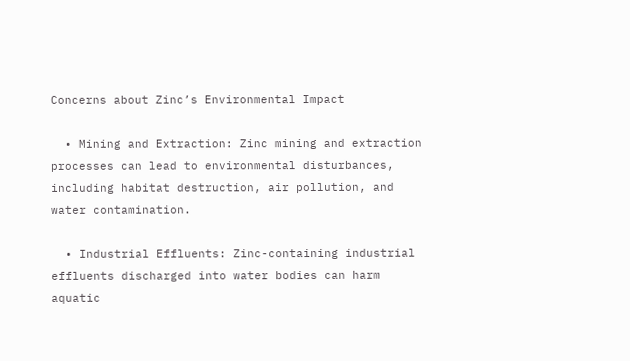Concerns about Zinc’s Environmental Impact

  • Mining and Extraction: Zinc mining and extraction processes can lead to environmental disturbances, including habitat destruction, air pollution, and water contamination.

  • Industrial Effluents: Zinc-containing industrial effluents discharged into water bodies can harm aquatic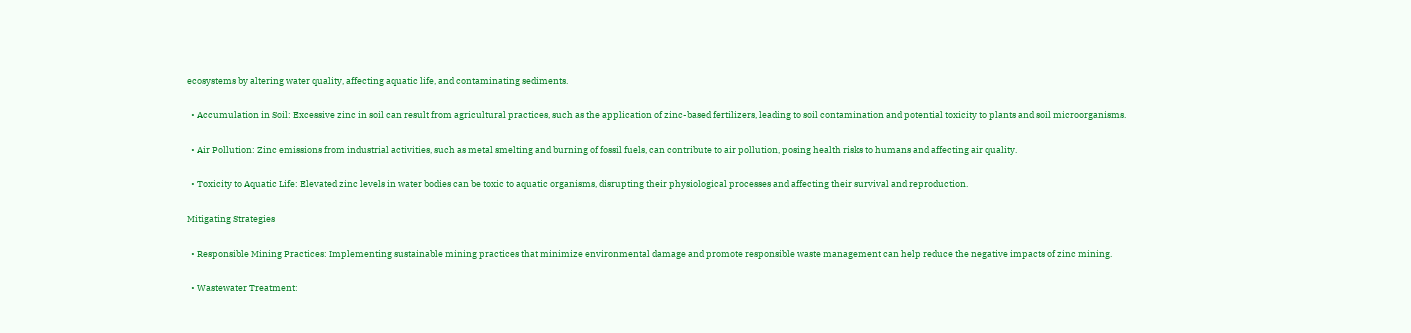ecosystems by altering water quality, affecting aquatic life, and contaminating sediments.

  • Accumulation in Soil: Excessive zinc in soil can result from agricultural practices, such as the application of zinc-based fertilizers, leading to soil contamination and potential toxicity to plants and soil microorganisms.

  • Air Pollution: Zinc emissions from industrial activities, such as metal smelting and burning of fossil fuels, can contribute to air pollution, posing health risks to humans and affecting air quality.

  • Toxicity to Aquatic Life: Elevated zinc levels in water bodies can be toxic to aquatic organisms, disrupting their physiological processes and affecting their survival and reproduction.

Mitigating Strategies

  • Responsible Mining Practices: Implementing sustainable mining practices that minimize environmental damage and promote responsible waste management can help reduce the negative impacts of zinc mining.

  • Wastewater Treatment: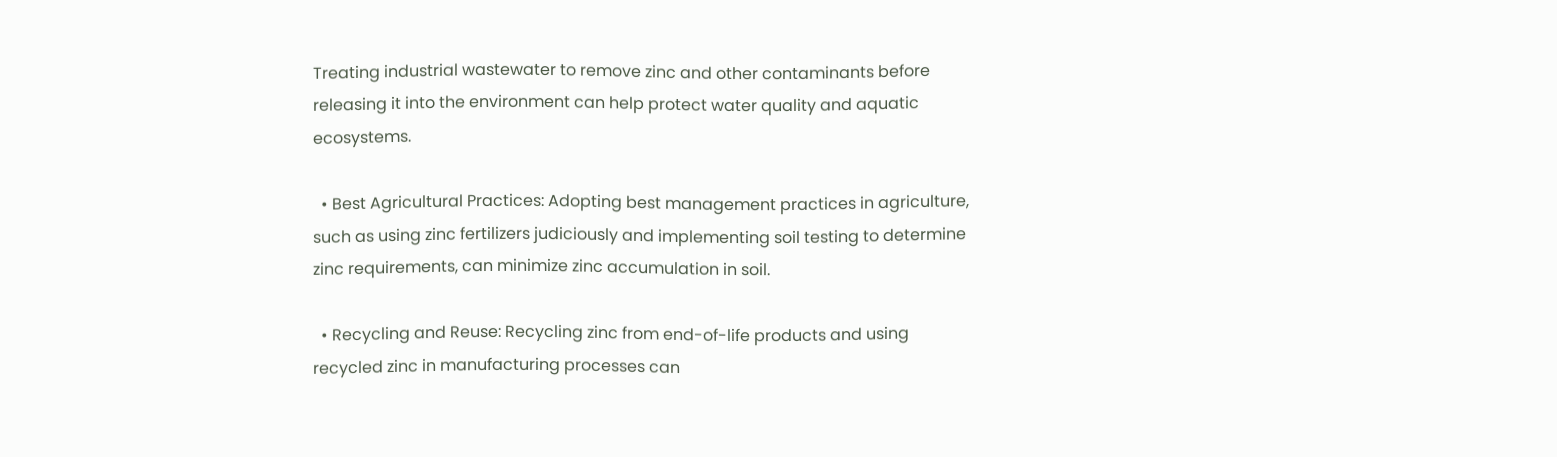Treating industrial wastewater to remove zinc and other contaminants before releasing it into the environment can help protect water quality and aquatic ecosystems.

  • Best Agricultural Practices: Adopting best management practices in agriculture, such as using zinc fertilizers judiciously and implementing soil testing to determine zinc requirements, can minimize zinc accumulation in soil.

  • Recycling and Reuse: Recycling zinc from end-of-life products and using recycled zinc in manufacturing processes can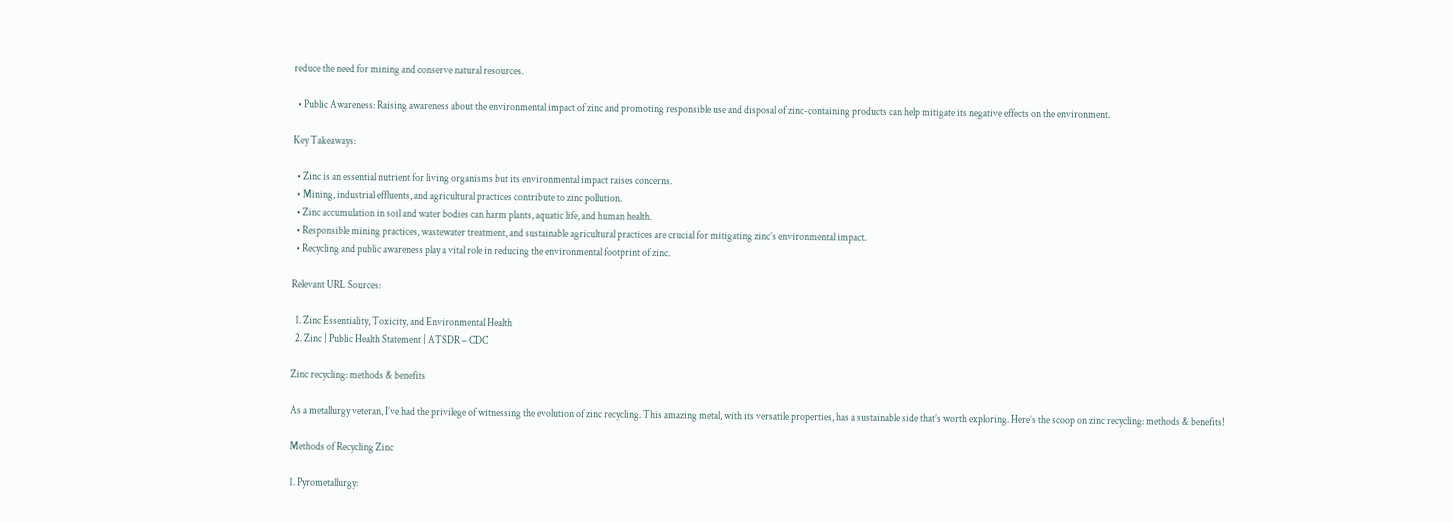reduce the need for mining and conserve natural resources.

  • Public Awareness: Raising awareness about the environmental impact of zinc and promoting responsible use and disposal of zinc-containing products can help mitigate its negative effects on the environment.

Key Takeaways:

  • Zinc is an essential nutrient for living organisms but its environmental impact raises concerns.
  • Mining, industrial effluents, and agricultural practices contribute to zinc pollution.
  • Zinc accumulation in soil and water bodies can harm plants, aquatic life, and human health.
  • Responsible mining practices, wastewater treatment, and sustainable agricultural practices are crucial for mitigating zinc’s environmental impact.
  • Recycling and public awareness play a vital role in reducing the environmental footprint of zinc.

Relevant URL Sources:

  1. Zinc Essentiality, Toxicity, and Environmental Health
  2. Zinc | Public Health Statement | ATSDR – CDC

Zinc recycling: methods & benefits

As a metallurgy veteran, I’ve had the privilege of witnessing the evolution of zinc recycling. This amazing metal, with its versatile properties, has a sustainable side that’s worth exploring. Here’s the scoop on zinc recycling: methods & benefits!

Methods of Recycling Zinc

1. Pyrometallurgy: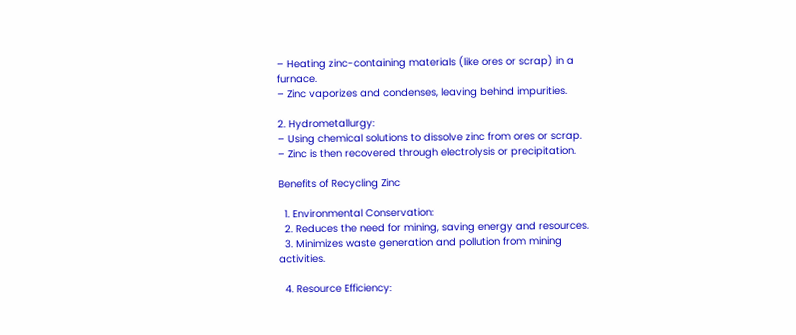– Heating zinc-containing materials (like ores or scrap) in a furnace.
– Zinc vaporizes and condenses, leaving behind impurities.

2. Hydrometallurgy:
– Using chemical solutions to dissolve zinc from ores or scrap.
– Zinc is then recovered through electrolysis or precipitation.

Benefits of Recycling Zinc

  1. Environmental Conservation:
  2. Reduces the need for mining, saving energy and resources.
  3. Minimizes waste generation and pollution from mining activities.

  4. Resource Efficiency: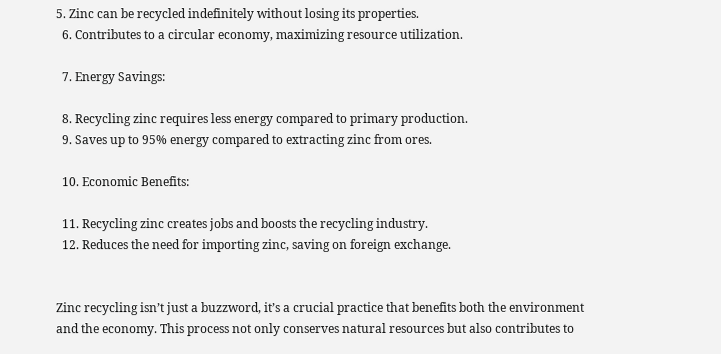5. Zinc can be recycled indefinitely without losing its properties.
  6. Contributes to a circular economy, maximizing resource utilization.

  7. Energy Savings:

  8. Recycling zinc requires less energy compared to primary production.
  9. Saves up to 95% energy compared to extracting zinc from ores.

  10. Economic Benefits:

  11. Recycling zinc creates jobs and boosts the recycling industry.
  12. Reduces the need for importing zinc, saving on foreign exchange.


Zinc recycling isn’t just a buzzword, it’s a crucial practice that benefits both the environment and the economy. This process not only conserves natural resources but also contributes to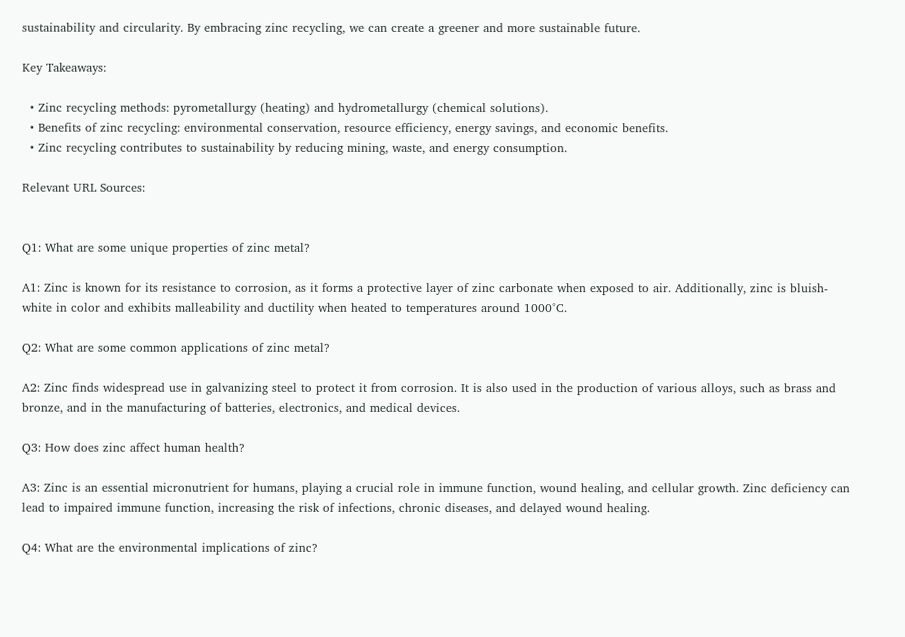sustainability and circularity. By embracing zinc recycling, we can create a greener and more sustainable future.

Key Takeaways:

  • Zinc recycling methods: pyrometallurgy (heating) and hydrometallurgy (chemical solutions).
  • Benefits of zinc recycling: environmental conservation, resource efficiency, energy savings, and economic benefits.
  • Zinc recycling contributes to sustainability by reducing mining, waste, and energy consumption.

Relevant URL Sources:


Q1: What are some unique properties of zinc metal?

A1: Zinc is known for its resistance to corrosion, as it forms a protective layer of zinc carbonate when exposed to air. Additionally, zinc is bluish-white in color and exhibits malleability and ductility when heated to temperatures around 1000°C.

Q2: What are some common applications of zinc metal?

A2: Zinc finds widespread use in galvanizing steel to protect it from corrosion. It is also used in the production of various alloys, such as brass and bronze, and in the manufacturing of batteries, electronics, and medical devices.

Q3: How does zinc affect human health?

A3: Zinc is an essential micronutrient for humans, playing a crucial role in immune function, wound healing, and cellular growth. Zinc deficiency can lead to impaired immune function, increasing the risk of infections, chronic diseases, and delayed wound healing.

Q4: What are the environmental implications of zinc?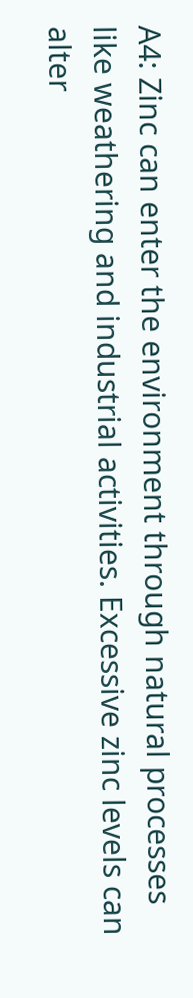A4: Zinc can enter the environment through natural processes like weathering and industrial activities. Excessive zinc levels can alter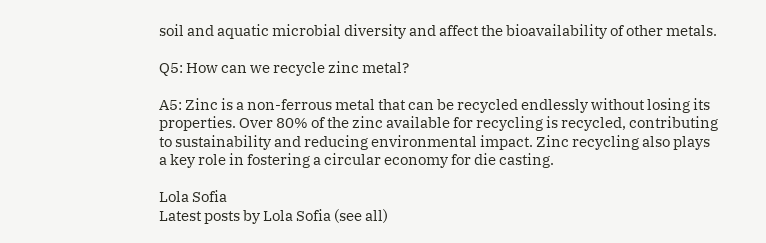soil and aquatic microbial diversity and affect the bioavailability of other metals.

Q5: How can we recycle zinc metal?

A5: Zinc is a non-ferrous metal that can be recycled endlessly without losing its properties. Over 80% of the zinc available for recycling is recycled, contributing to sustainability and reducing environmental impact. Zinc recycling also plays a key role in fostering a circular economy for die casting.

Lola Sofia
Latest posts by Lola Sofia (see all)